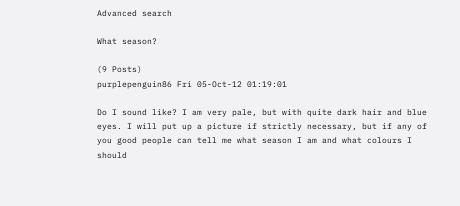Advanced search

What season?

(9 Posts)
purplepenguin86 Fri 05-Oct-12 01:19:01

Do I sound like? I am very pale, but with quite dark hair and blue eyes. I will put up a picture if strictly necessary, but if any of you good people can tell me what season I am and what colours I should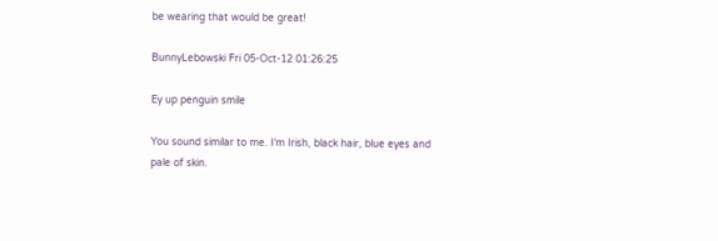be wearing that would be great!

BunnyLebowski Fri 05-Oct-12 01:26:25

Ey up penguin smile

You sound similar to me. I'm Irish, black hair, blue eyes and pale of skin.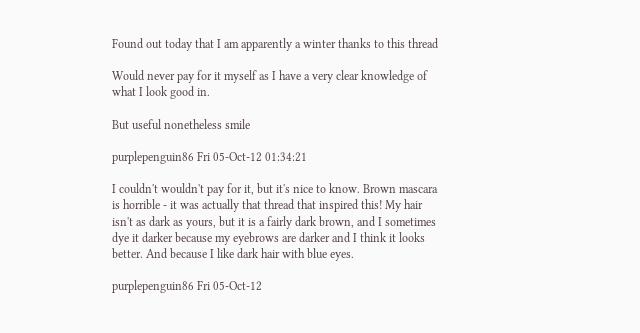Found out today that I am apparently a winter thanks to this thread

Would never pay for it myself as I have a very clear knowledge of what I look good in.

But useful nonetheless smile

purplepenguin86 Fri 05-Oct-12 01:34:21

I couldn't wouldn't pay for it, but it's nice to know. Brown mascara is horrible - it was actually that thread that inspired this! My hair isn't as dark as yours, but it is a fairly dark brown, and I sometimes dye it darker because my eyebrows are darker and I think it looks better. And because I like dark hair with blue eyes.

purplepenguin86 Fri 05-Oct-12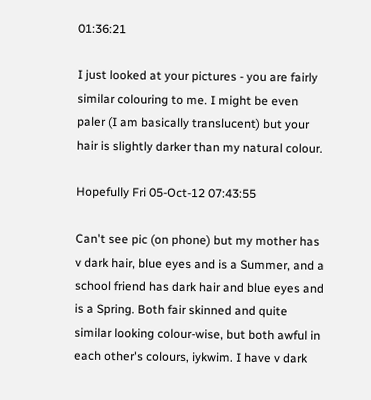01:36:21

I just looked at your pictures - you are fairly similar colouring to me. I might be even paler (I am basically translucent) but your hair is slightly darker than my natural colour.

Hopefully Fri 05-Oct-12 07:43:55

Can't see pic (on phone) but my mother has v dark hair, blue eyes and is a Summer, and a school friend has dark hair and blue eyes and is a Spring. Both fair skinned and quite similar looking colour-wise, but both awful in each other's colours, iykwim. I have v dark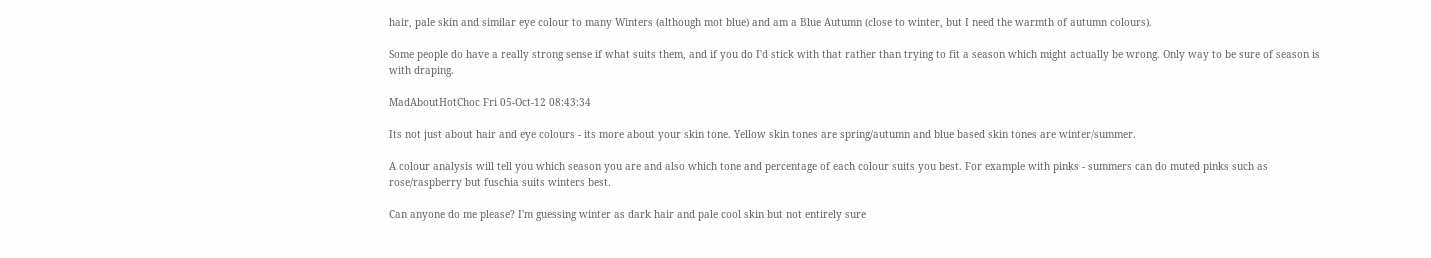hair, pale skin and similar eye colour to many Winters (although mot blue) and am a Blue Autumn (close to winter, but I need the warmth of autumn colours).

Some people do have a really strong sense if what suits them, and if you do I'd stick with that rather than trying to fit a season which might actually be wrong. Only way to be sure of season is with draping.

MadAboutHotChoc Fri 05-Oct-12 08:43:34

Its not just about hair and eye colours - its more about your skin tone. Yellow skin tones are spring/autumn and blue based skin tones are winter/summer.

A colour analysis will tell you which season you are and also which tone and percentage of each colour suits you best. For example with pinks - summers can do muted pinks such as rose/raspberry but fuschia suits winters best.

Can anyone do me please? I'm guessing winter as dark hair and pale cool skin but not entirely sure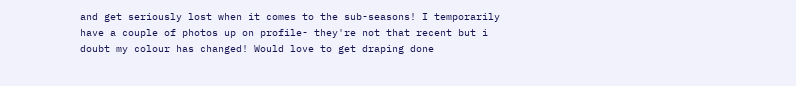and get seriously lost when it comes to the sub-seasons! I temporarily have a couple of photos up on profile- they're not that recent but i doubt my colour has changed! Would love to get draping done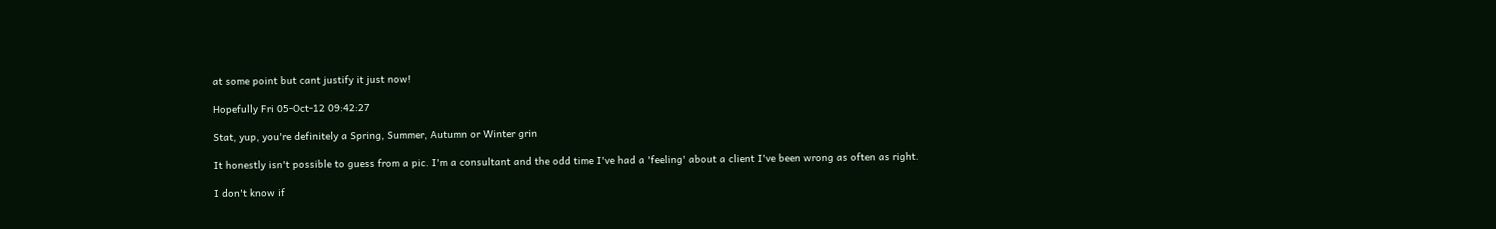at some point but cant justify it just now!

Hopefully Fri 05-Oct-12 09:42:27

Stat, yup, you're definitely a Spring, Summer, Autumn or Winter grin

It honestly isn't possible to guess from a pic. I'm a consultant and the odd time I've had a 'feeling' about a client I've been wrong as often as right.

I don't know if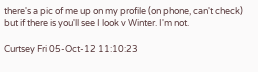there's a pic of me up on my profile (on phone, can't check) but if there is you'll see I look v Winter. I'm not.

Curtsey Fri 05-Oct-12 11:10:23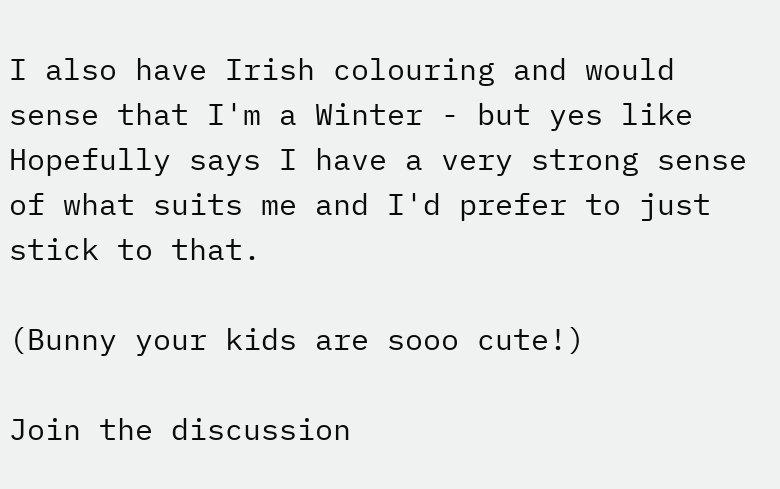I also have Irish colouring and would sense that I'm a Winter - but yes like Hopefully says I have a very strong sense of what suits me and I'd prefer to just stick to that.

(Bunny your kids are sooo cute!)

Join the discussion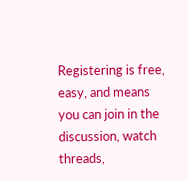Registering is free, easy, and means you can join in the discussion, watch threads,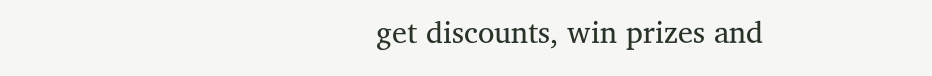get discounts, win prizes and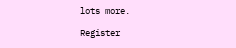lots more.

Register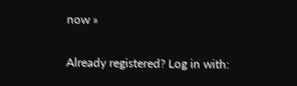now »

Already registered? Log in with: